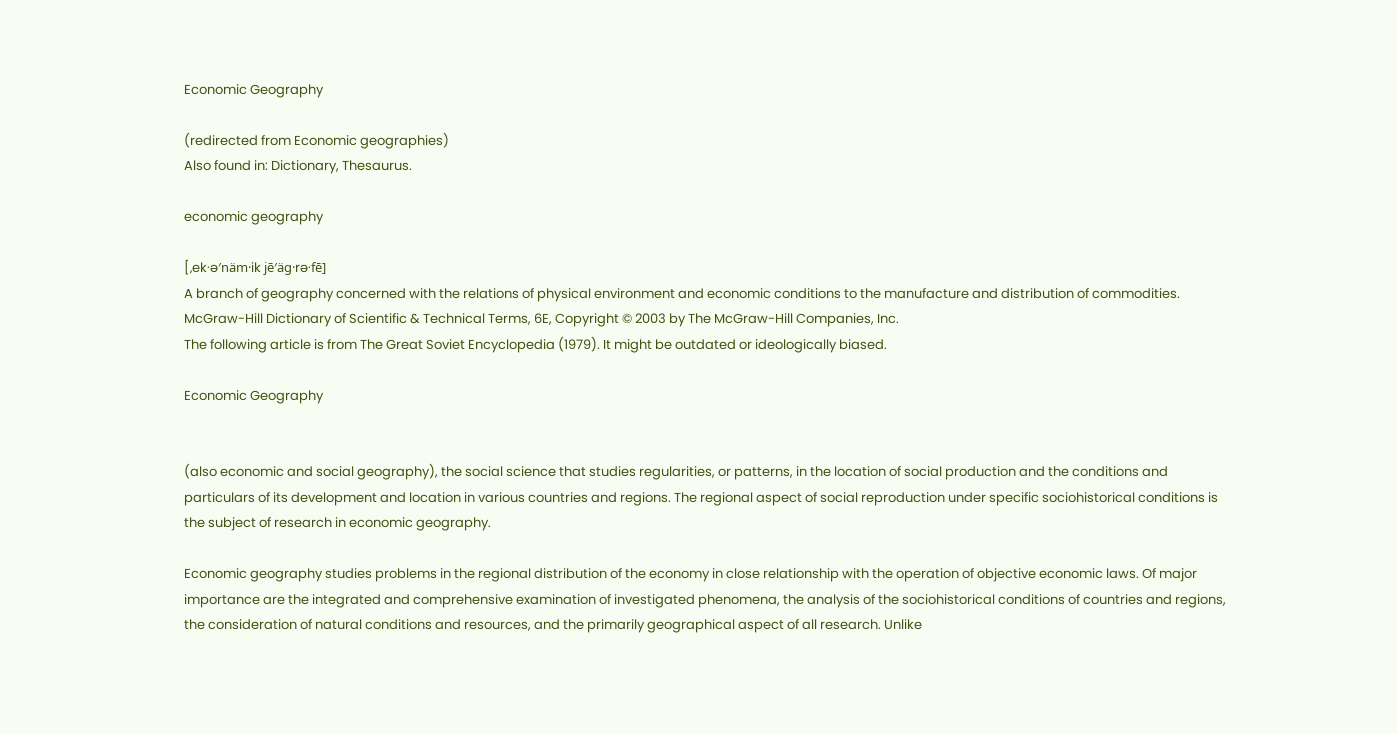Economic Geography

(redirected from Economic geographies)
Also found in: Dictionary, Thesaurus.

economic geography

[‚ek·ə′näm·ik jē′äg·rə·fē]
A branch of geography concerned with the relations of physical environment and economic conditions to the manufacture and distribution of commodities.
McGraw-Hill Dictionary of Scientific & Technical Terms, 6E, Copyright © 2003 by The McGraw-Hill Companies, Inc.
The following article is from The Great Soviet Encyclopedia (1979). It might be outdated or ideologically biased.

Economic Geography


(also economic and social geography), the social science that studies regularities, or patterns, in the location of social production and the conditions and particulars of its development and location in various countries and regions. The regional aspect of social reproduction under specific sociohistorical conditions is the subject of research in economic geography.

Economic geography studies problems in the regional distribution of the economy in close relationship with the operation of objective economic laws. Of major importance are the integrated and comprehensive examination of investigated phenomena, the analysis of the sociohistorical conditions of countries and regions, the consideration of natural conditions and resources, and the primarily geographical aspect of all research. Unlike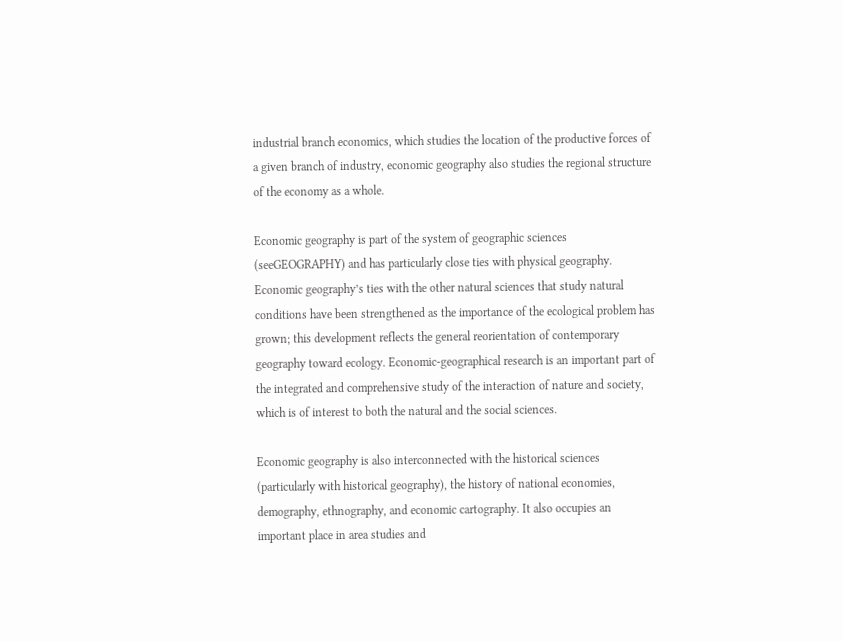industrial branch economics, which studies the location of the productive forces of a given branch of industry, economic geography also studies the regional structure of the economy as a whole.

Economic geography is part of the system of geographic sciences (seeGEOGRAPHY) and has particularly close ties with physical geography. Economic geography’s ties with the other natural sciences that study natural conditions have been strengthened as the importance of the ecological problem has grown; this development reflects the general reorientation of contemporary geography toward ecology. Economic-geographical research is an important part of the integrated and comprehensive study of the interaction of nature and society, which is of interest to both the natural and the social sciences.

Economic geography is also interconnected with the historical sciences (particularly with historical geography), the history of national economies, demography, ethnography, and economic cartography. It also occupies an important place in area studies and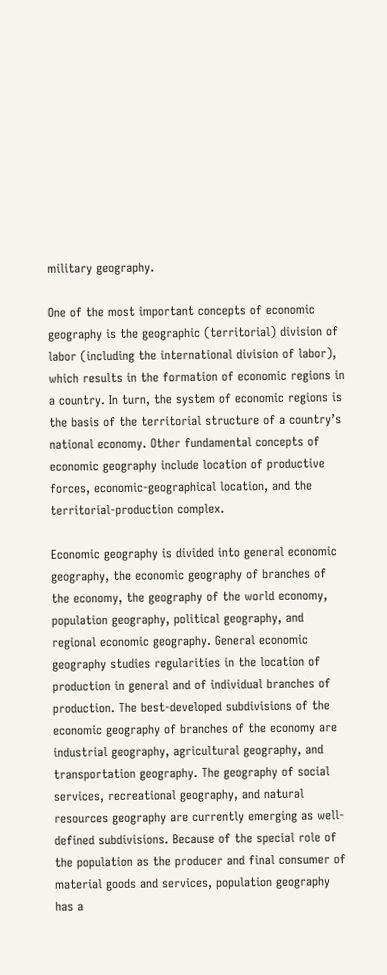military geography.

One of the most important concepts of economic geography is the geographic (territorial) division of labor (including the international division of labor), which results in the formation of economic regions in a country. In turn, the system of economic regions is the basis of the territorial structure of a country’s national economy. Other fundamental concepts of economic geography include location of productive forces, economic-geographical location, and the territorial-production complex.

Economic geography is divided into general economic geography, the economic geography of branches of the economy, the geography of the world economy, population geography, political geography, and regional economic geography. General economic geography studies regularities in the location of production in general and of individual branches of production. The best-developed subdivisions of the economic geography of branches of the economy are industrial geography, agricultural geography, and transportation geography. The geography of social services, recreational geography, and natural resources geography are currently emerging as well-defined subdivisions. Because of the special role of the population as the producer and final consumer of material goods and services, population geography has a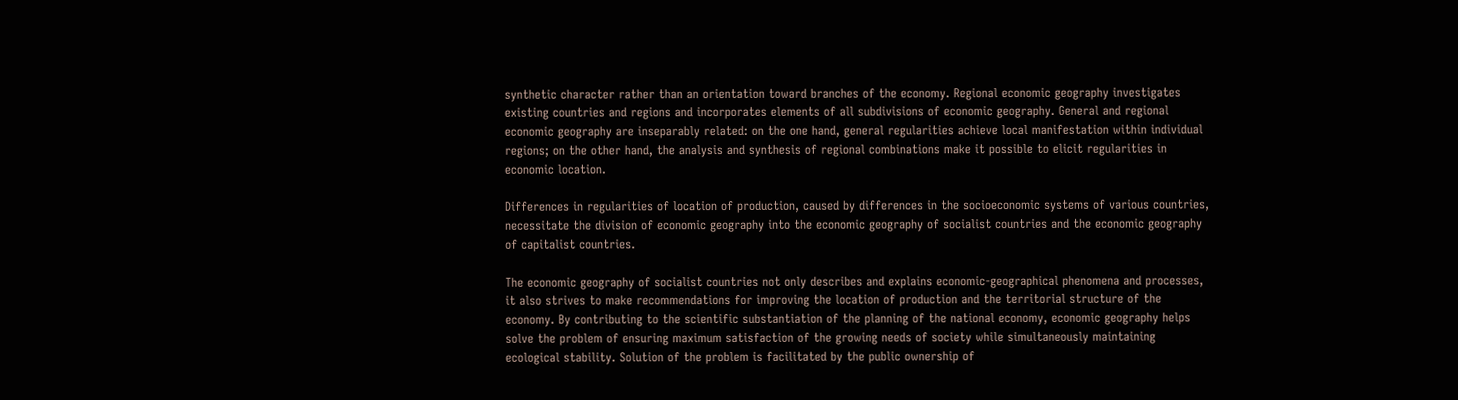synthetic character rather than an orientation toward branches of the economy. Regional economic geography investigates existing countries and regions and incorporates elements of all subdivisions of economic geography. General and regional economic geography are inseparably related: on the one hand, general regularities achieve local manifestation within individual regions; on the other hand, the analysis and synthesis of regional combinations make it possible to elicit regularities in economic location.

Differences in regularities of location of production, caused by differences in the socioeconomic systems of various countries, necessitate the division of economic geography into the economic geography of socialist countries and the economic geography of capitalist countries.

The economic geography of socialist countries not only describes and explains economic-geographical phenomena and processes, it also strives to make recommendations for improving the location of production and the territorial structure of the economy. By contributing to the scientific substantiation of the planning of the national economy, economic geography helps solve the problem of ensuring maximum satisfaction of the growing needs of society while simultaneously maintaining ecological stability. Solution of the problem is facilitated by the public ownership of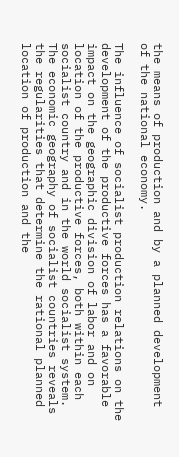the means of production and by a planned development of the national economy.

The influence of socialist production relations on the development of the productive forces has a favorable impact on the geographic division of labor and on location of the productive forces, both within each socialist country and in the world socialist system. The economic geography of socialist countries reveals the regularities that determine the rational planned location of production and the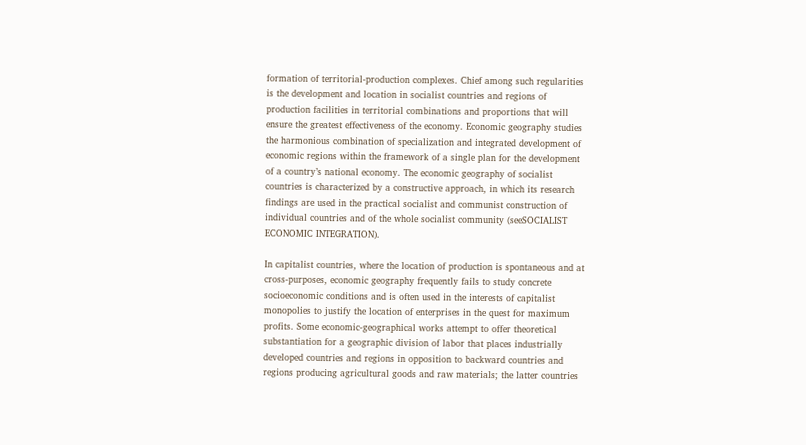formation of territorial-production complexes. Chief among such regularities is the development and location in socialist countries and regions of production facilities in territorial combinations and proportions that will ensure the greatest effectiveness of the economy. Economic geography studies the harmonious combination of specialization and integrated development of economic regions within the framework of a single plan for the development of a country’s national economy. The economic geography of socialist countries is characterized by a constructive approach, in which its research findings are used in the practical socialist and communist construction of individual countries and of the whole socialist community (seeSOCIALIST ECONOMIC INTEGRATION).

In capitalist countries, where the location of production is spontaneous and at cross-purposes, economic geography frequently fails to study concrete socioeconomic conditions and is often used in the interests of capitalist monopolies to justify the location of enterprises in the quest for maximum profits. Some economic-geographical works attempt to offer theoretical substantiation for a geographic division of labor that places industrially developed countries and regions in opposition to backward countries and regions producing agricultural goods and raw materials; the latter countries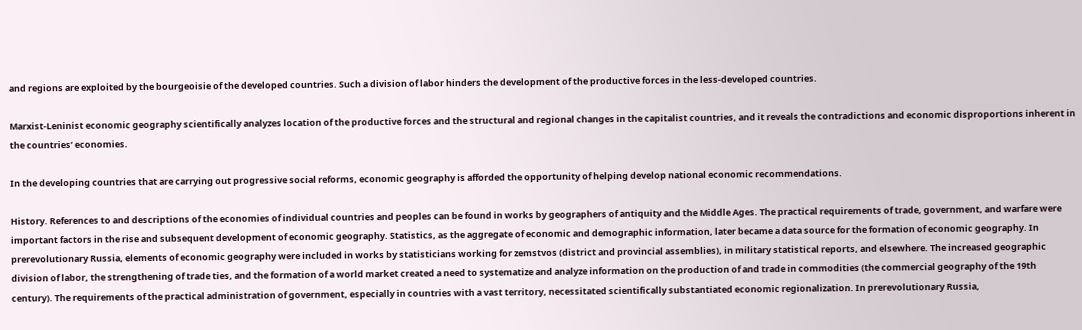and regions are exploited by the bourgeoisie of the developed countries. Such a division of labor hinders the development of the productive forces in the less-developed countries.

Marxist-Leninist economic geography scientifically analyzes location of the productive forces and the structural and regional changes in the capitalist countries, and it reveals the contradictions and economic disproportions inherent in the countries’ economies.

In the developing countries that are carrying out progressive social reforms, economic geography is afforded the opportunity of helping develop national economic recommendations.

History. References to and descriptions of the economies of individual countries and peoples can be found in works by geographers of antiquity and the Middle Ages. The practical requirements of trade, government, and warfare were important factors in the rise and subsequent development of economic geography. Statistics, as the aggregate of economic and demographic information, later became a data source for the formation of economic geography. In prerevolutionary Russia, elements of economic geography were included in works by statisticians working for zemstvos (district and provincial assemblies), in military statistical reports, and elsewhere. The increased geographic division of labor, the strengthening of trade ties, and the formation of a world market created a need to systematize and analyze information on the production of and trade in commodities (the commercial geography of the 19th century). The requirements of the practical administration of government, especially in countries with a vast territory, necessitated scientifically substantiated economic regionalization. In prerevolutionary Russia,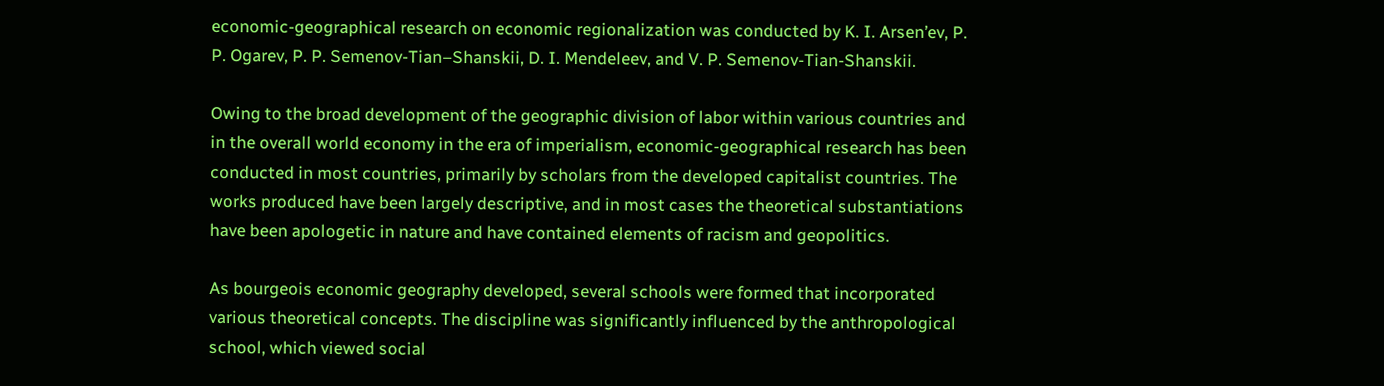economic-geographical research on economic regionalization was conducted by K. I. Arsen’ev, P. P. Ogarev, P. P. Semenov-Tian–Shanskii, D. I. Mendeleev, and V. P. Semenov-Tian-Shanskii.

Owing to the broad development of the geographic division of labor within various countries and in the overall world economy in the era of imperialism, economic-geographical research has been conducted in most countries, primarily by scholars from the developed capitalist countries. The works produced have been largely descriptive, and in most cases the theoretical substantiations have been apologetic in nature and have contained elements of racism and geopolitics.

As bourgeois economic geography developed, several schools were formed that incorporated various theoretical concepts. The discipline was significantly influenced by the anthropological school, which viewed social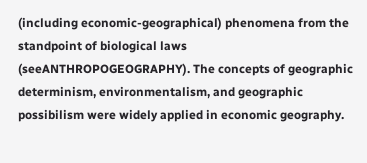(including economic-geographical) phenomena from the standpoint of biological laws (seeANTHROPOGEOGRAPHY). The concepts of geographic determinism, environmentalism, and geographic possibilism were widely applied in economic geography.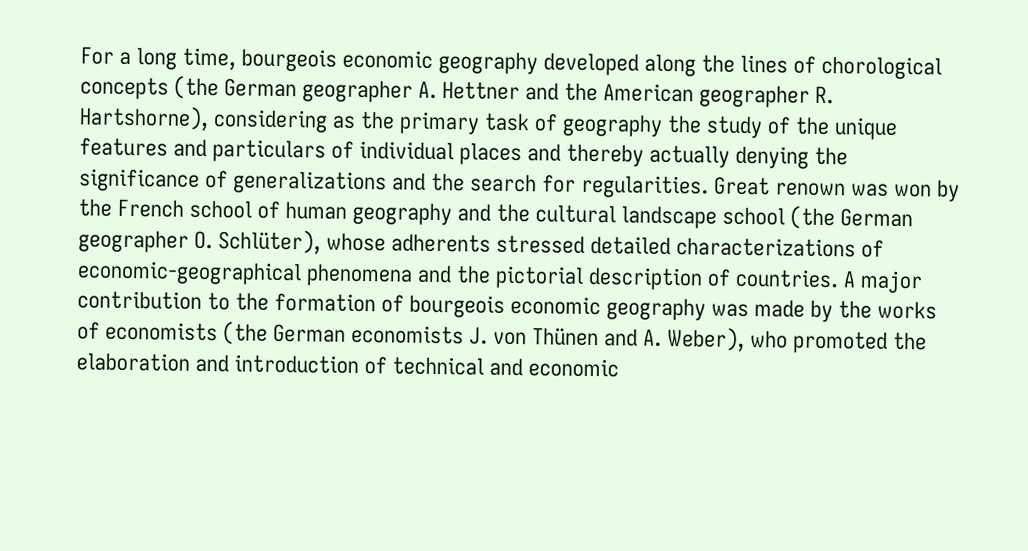For a long time, bourgeois economic geography developed along the lines of chorological concepts (the German geographer A. Hettner and the American geographer R. Hartshorne), considering as the primary task of geography the study of the unique features and particulars of individual places and thereby actually denying the significance of generalizations and the search for regularities. Great renown was won by the French school of human geography and the cultural landscape school (the German geographer O. Schlüter), whose adherents stressed detailed characterizations of economic-geographical phenomena and the pictorial description of countries. A major contribution to the formation of bourgeois economic geography was made by the works of economists (the German economists J. von Thünen and A. Weber), who promoted the elaboration and introduction of technical and economic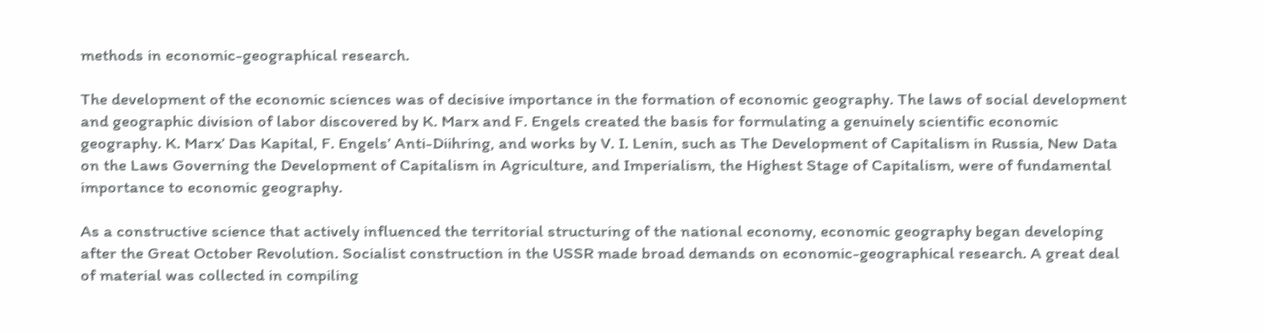methods in economic-geographical research.

The development of the economic sciences was of decisive importance in the formation of economic geography. The laws of social development and geographic division of labor discovered by K. Marx and F. Engels created the basis for formulating a genuinely scientific economic geography. K. Marx’ Das Kapital, F. Engels’ Anti-Diihring, and works by V. I. Lenin, such as The Development of Capitalism in Russia, New Data on the Laws Governing the Development of Capitalism in Agriculture, and Imperialism, the Highest Stage of Capitalism, were of fundamental importance to economic geography.

As a constructive science that actively influenced the territorial structuring of the national economy, economic geography began developing after the Great October Revolution. Socialist construction in the USSR made broad demands on economic-geographical research. A great deal of material was collected in compiling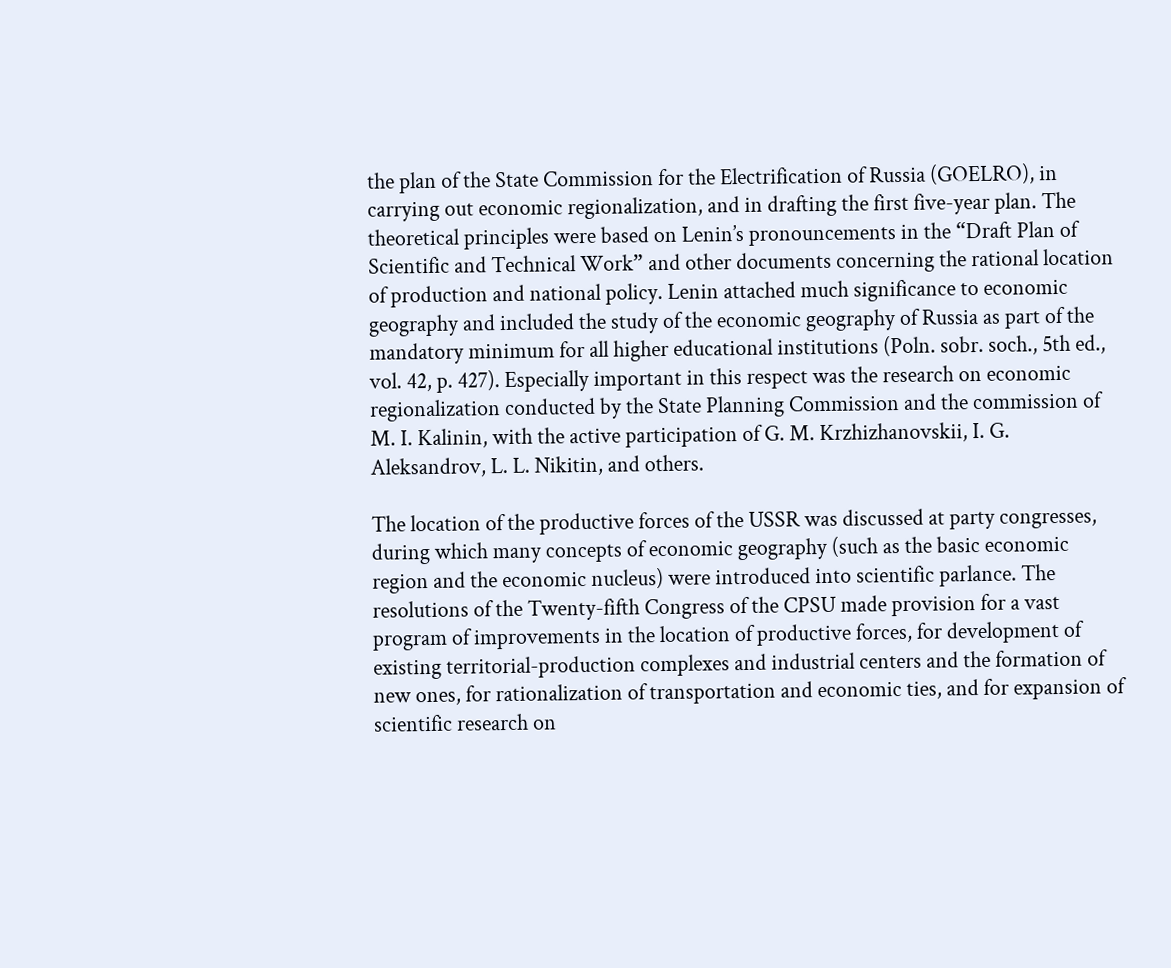the plan of the State Commission for the Electrification of Russia (GOELRO), in carrying out economic regionalization, and in drafting the first five-year plan. The theoretical principles were based on Lenin’s pronouncements in the “Draft Plan of Scientific and Technical Work” and other documents concerning the rational location of production and national policy. Lenin attached much significance to economic geography and included the study of the economic geography of Russia as part of the mandatory minimum for all higher educational institutions (Poln. sobr. soch., 5th ed., vol. 42, p. 427). Especially important in this respect was the research on economic regionalization conducted by the State Planning Commission and the commission of M. I. Kalinin, with the active participation of G. M. Krzhizhanovskii, I. G. Aleksandrov, L. L. Nikitin, and others.

The location of the productive forces of the USSR was discussed at party congresses, during which many concepts of economic geography (such as the basic economic region and the economic nucleus) were introduced into scientific parlance. The resolutions of the Twenty-fifth Congress of the CPSU made provision for a vast program of improvements in the location of productive forces, for development of existing territorial-production complexes and industrial centers and the formation of new ones, for rationalization of transportation and economic ties, and for expansion of scientific research on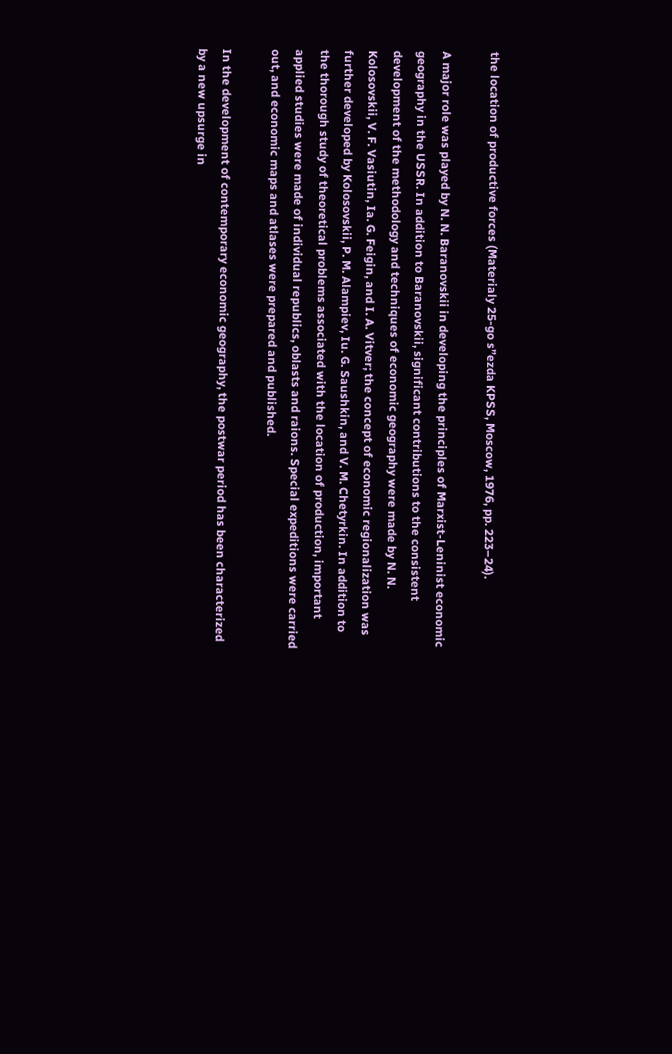the location of productive forces (Materialy 25-go s”ezda KPSS, Moscow, 1976, pp. 223–24).

A major role was played by N. N. Baranovskii in developing the principles of Marxist-Leninist economic geography in the USSR. In addition to Baranovskii, significant contributions to the consistent development of the methodology and techniques of economic geography were made by N. N. Kolosovskii, V. F. Vasiutin, Ia. G. Feigin, and I. A. Vitver; the concept of economic regionalization was further developed by Kolosovskii, P. M. Alampiev, Iu. G. Saushkin, and V. M. Chetyrkin. In addition to the thorough study of theoretical problems associated with the location of production, important applied studies were made of individual republics, oblasts and raions. Special expeditions were carried out, and economic maps and atlases were prepared and published.

In the development of contemporary economic geography, the postwar period has been characterized by a new upsurge in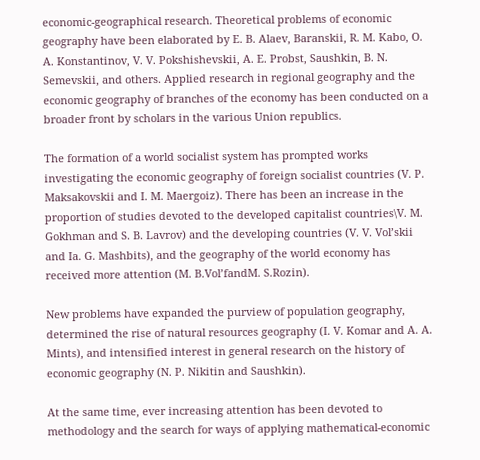economic-geographical research. Theoretical problems of economic geography have been elaborated by E. B. Alaev, Baranskii, R. M. Kabo, O. A. Konstantinov, V. V. Pokshishevskii, A. E. Probst, Saushkin, B. N. Semevskii, and others. Applied research in regional geography and the economic geography of branches of the economy has been conducted on a broader front by scholars in the various Union republics.

The formation of a world socialist system has prompted works investigating the economic geography of foreign socialist countries (V. P. Maksakovskii and I. M. Maergoiz). There has been an increase in the proportion of studies devoted to the developed capitalist countries\V. M. Gokhman and S. B. Lavrov) and the developing countries (V. V. Vol’skii and Ia. G. Mashbits), and the geography of the world economy has received more attention (M. B.Vol’fandM. S.Rozin).

New problems have expanded the purview of population geography, determined the rise of natural resources geography (I. V. Komar and A. A. Mints), and intensified interest in general research on the history of economic geography (N. P. Nikitin and Saushkin).

At the same time, ever increasing attention has been devoted to methodology and the search for ways of applying mathematical-economic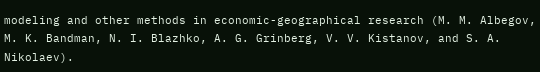modeling and other methods in economic-geographical research (M. M. Albegov, M. K. Bandman, N. I. Blazhko, A. G. Grinberg, V. V. Kistanov, and S. A. Nikolaev).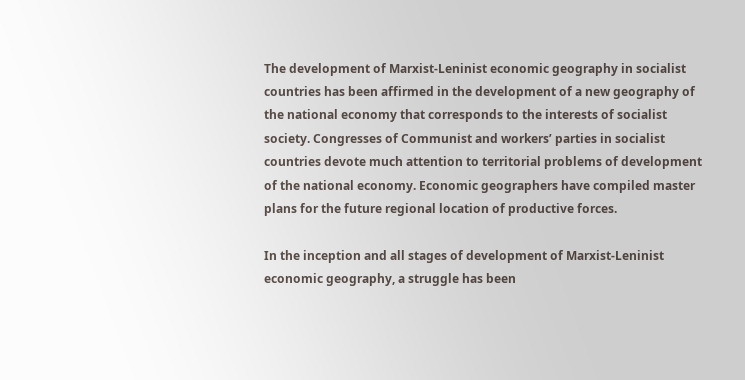The development of Marxist-Leninist economic geography in socialist countries has been affirmed in the development of a new geography of the national economy that corresponds to the interests of socialist society. Congresses of Communist and workers’ parties in socialist countries devote much attention to territorial problems of development of the national economy. Economic geographers have compiled master plans for the future regional location of productive forces.

In the inception and all stages of development of Marxist-Leninist economic geography, a struggle has been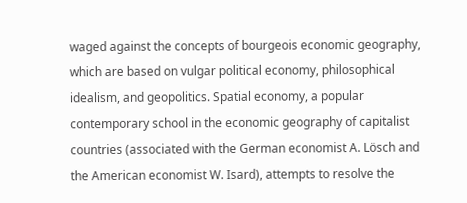waged against the concepts of bourgeois economic geography, which are based on vulgar political economy, philosophical idealism, and geopolitics. Spatial economy, a popular contemporary school in the economic geography of capitalist countries (associated with the German economist A. Lösch and the American economist W. Isard), attempts to resolve the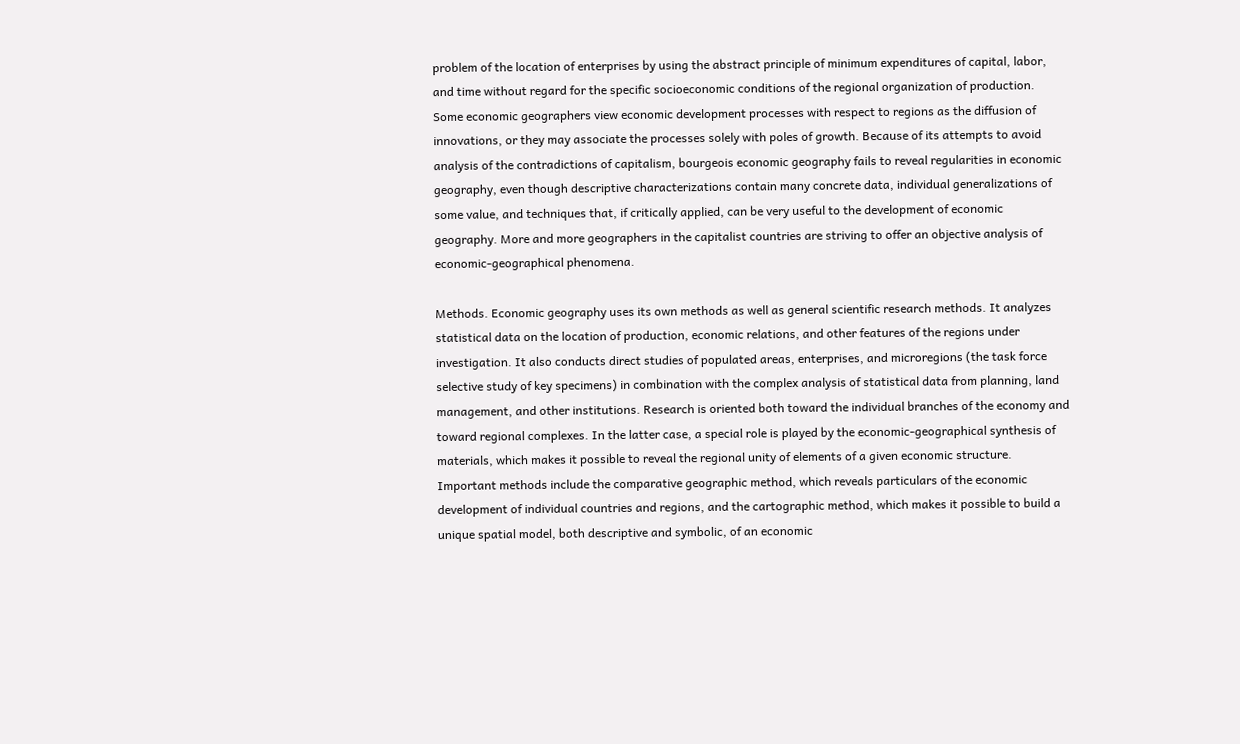problem of the location of enterprises by using the abstract principle of minimum expenditures of capital, labor, and time without regard for the specific socioeconomic conditions of the regional organization of production. Some economic geographers view economic development processes with respect to regions as the diffusion of innovations, or they may associate the processes solely with poles of growth. Because of its attempts to avoid analysis of the contradictions of capitalism, bourgeois economic geography fails to reveal regularities in economic geography, even though descriptive characterizations contain many concrete data, individual generalizations of some value, and techniques that, if critically applied, can be very useful to the development of economic geography. More and more geographers in the capitalist countries are striving to offer an objective analysis of economic-geographical phenomena.

Methods. Economic geography uses its own methods as well as general scientific research methods. It analyzes statistical data on the location of production, economic relations, and other features of the regions under investigation. It also conducts direct studies of populated areas, enterprises, and microregions (the task force selective study of key specimens) in combination with the complex analysis of statistical data from planning, land management, and other institutions. Research is oriented both toward the individual branches of the economy and toward regional complexes. In the latter case, a special role is played by the economic-geographical synthesis of materials, which makes it possible to reveal the regional unity of elements of a given economic structure. Important methods include the comparative geographic method, which reveals particulars of the economic development of individual countries and regions, and the cartographic method, which makes it possible to build a unique spatial model, both descriptive and symbolic, of an economic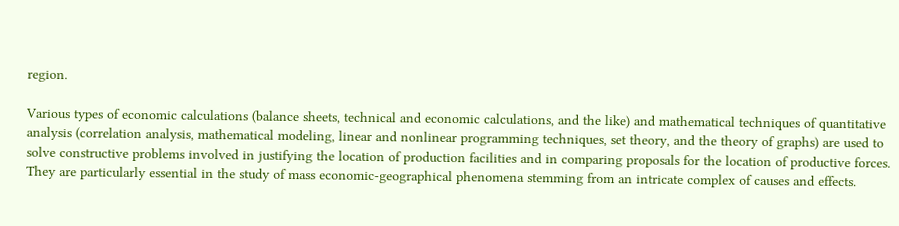region.

Various types of economic calculations (balance sheets, technical and economic calculations, and the like) and mathematical techniques of quantitative analysis (correlation analysis, mathematical modeling, linear and nonlinear programming techniques, set theory, and the theory of graphs) are used to solve constructive problems involved in justifying the location of production facilities and in comparing proposals for the location of productive forces. They are particularly essential in the study of mass economic-geographical phenomena stemming from an intricate complex of causes and effects.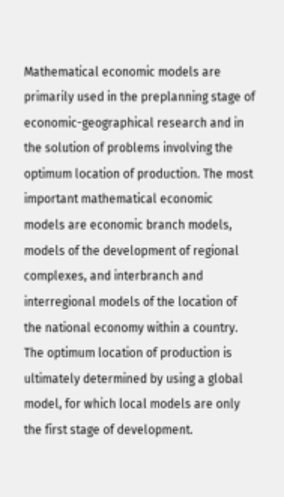Mathematical economic models are primarily used in the preplanning stage of economic-geographical research and in the solution of problems involving the optimum location of production. The most important mathematical economic models are economic branch models, models of the development of regional complexes, and interbranch and interregional models of the location of the national economy within a country. The optimum location of production is ultimately determined by using a global model, for which local models are only the first stage of development.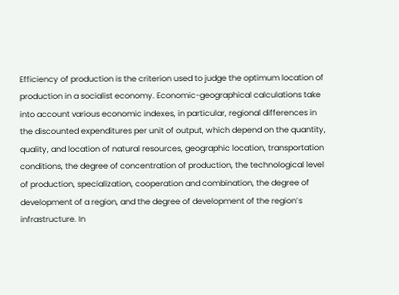Efficiency of production is the criterion used to judge the optimum location of production in a socialist economy. Economic-geographical calculations take into account various economic indexes, in particular, regional differences in the discounted expenditures per unit of output, which depend on the quantity, quality, and location of natural resources, geographic location, transportation conditions, the degree of concentration of production, the technological level of production, specialization, cooperation and combination, the degree of development of a region, and the degree of development of the region’s infrastructure. In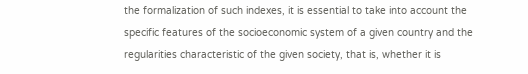the formalization of such indexes, it is essential to take into account the specific features of the socioeconomic system of a given country and the regularities characteristic of the given society, that is, whether it is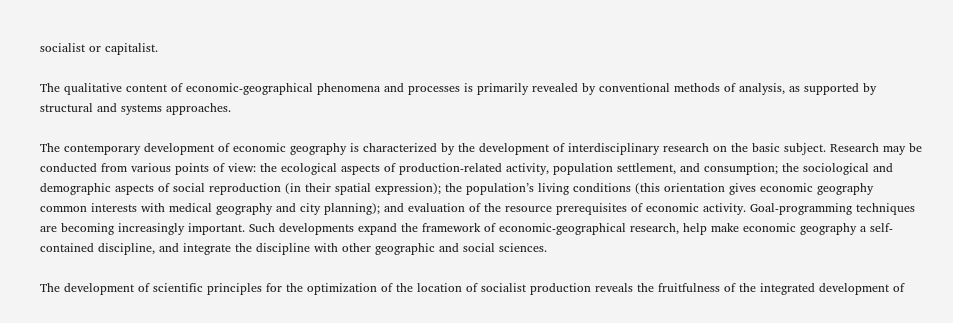socialist or capitalist.

The qualitative content of economic-geographical phenomena and processes is primarily revealed by conventional methods of analysis, as supported by structural and systems approaches.

The contemporary development of economic geography is characterized by the development of interdisciplinary research on the basic subject. Research may be conducted from various points of view: the ecological aspects of production-related activity, population settlement, and consumption; the sociological and demographic aspects of social reproduction (in their spatial expression); the population’s living conditions (this orientation gives economic geography common interests with medical geography and city planning); and evaluation of the resource prerequisites of economic activity. Goal-programming techniques are becoming increasingly important. Such developments expand the framework of economic-geographical research, help make economic geography a self-contained discipline, and integrate the discipline with other geographic and social sciences.

The development of scientific principles for the optimization of the location of socialist production reveals the fruitfulness of the integrated development of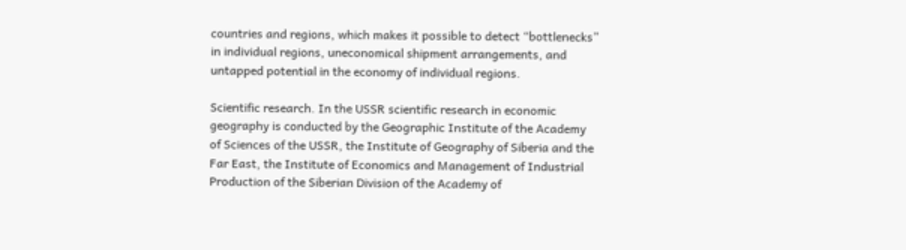countries and regions, which makes it possible to detect “bottlenecks” in individual regions, uneconomical shipment arrangements, and untapped potential in the economy of individual regions.

Scientific research. In the USSR scientific research in economic geography is conducted by the Geographic Institute of the Academy of Sciences of the USSR, the Institute of Geography of Siberia and the Far East, the Institute of Economics and Management of Industrial Production of the Siberian Division of the Academy of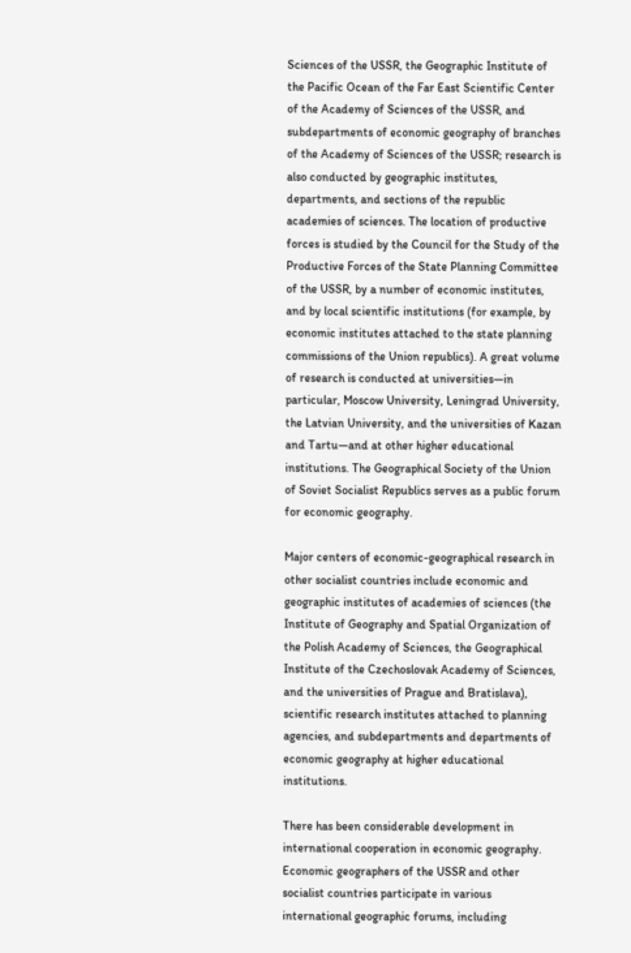Sciences of the USSR, the Geographic Institute of the Pacific Ocean of the Far East Scientific Center of the Academy of Sciences of the USSR, and subdepartments of economic geography of branches of the Academy of Sciences of the USSR; research is also conducted by geographic institutes, departments, and sections of the republic academies of sciences. The location of productive forces is studied by the Council for the Study of the Productive Forces of the State Planning Committee of the USSR, by a number of economic institutes, and by local scientific institutions (for example, by economic institutes attached to the state planning commissions of the Union republics). A great volume of research is conducted at universities—in particular, Moscow University, Leningrad University, the Latvian University, and the universities of Kazan and Tartu—and at other higher educational institutions. The Geographical Society of the Union of Soviet Socialist Republics serves as a public forum for economic geography.

Major centers of economic-geographical research in other socialist countries include economic and geographic institutes of academies of sciences (the Institute of Geography and Spatial Organization of the Polish Academy of Sciences, the Geographical Institute of the Czechoslovak Academy of Sciences, and the universities of Prague and Bratislava), scientific research institutes attached to planning agencies, and subdepartments and departments of economic geography at higher educational institutions.

There has been considerable development in international cooperation in economic geography. Economic geographers of the USSR and other socialist countries participate in various international geographic forums, including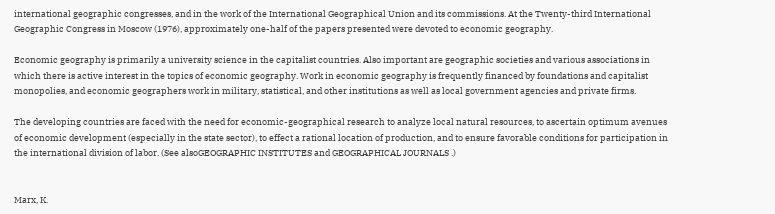international geographic congresses, and in the work of the International Geographical Union and its commissions. At the Twenty-third International Geographic Congress in Moscow (1976), approximately one-half of the papers presented were devoted to economic geography.

Economic geography is primarily a university science in the capitalist countries. Also important are geographic societies and various associations in which there is active interest in the topics of economic geography. Work in economic geography is frequently financed by foundations and capitalist monopolies, and economic geographers work in military, statistical, and other institutions as well as local government agencies and private firms.

The developing countries are faced with the need for economic-geographical research to analyze local natural resources, to ascertain optimum avenues of economic development (especially in the state sector), to effect a rational location of production, and to ensure favorable conditions for participation in the international division of labor. (See alsoGEOGRAPHIC INSTITUTES and GEOGRAPHICAL JOURNALS .)


Marx, K.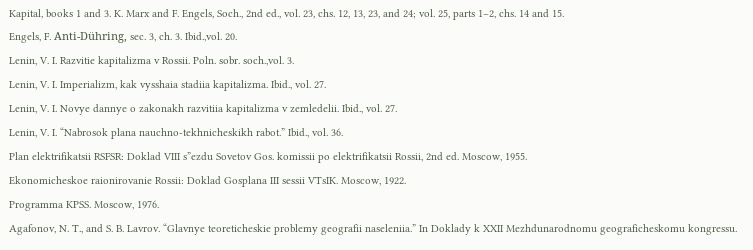Kapital, books 1 and 3. K. Marx and F. Engels, Soch., 2nd ed., vol. 23, chs. 12, 13, 23, and 24; vol. 25, parts 1–2, chs. 14 and 15.
Engels, F. Anti-Dühring, sec. 3, ch. 3. Ibid.,vol. 20.
Lenin, V. I. Razvitie kapitalizma v Rossii. Poln. sobr. soch.,vol. 3.
Lenin, V. I. Imperializm, kak vysshaia stadiia kapitalizma. Ibid., vol. 27.
Lenin, V. I. Novye dannye o zakonakh razvitiia kapitalizma v zemledelii. Ibid., vol. 27.
Lenin, V. I. “Nabrosok plana nauchno-tekhnicheskikh rabot.” Ibid., vol. 36.
Plan elektrifikatsii RSFSR: Doklad VIII s”ezdu Sovetov Gos. komissii po elektrifikatsii Rossii, 2nd ed. Moscow, 1955.
Ekonomicheskoe raionirovanie Rossii: Doklad Gosplana III sessii VTsIK. Moscow, 1922.
Programma KPSS. Moscow, 1976.
Agafonov, N. T., and S. B. Lavrov. “Glavnye teoreticheskie problemy geografii naseleniia.” In Doklady k XXII Mezhdunarodnomu geograficheskomu kongressu.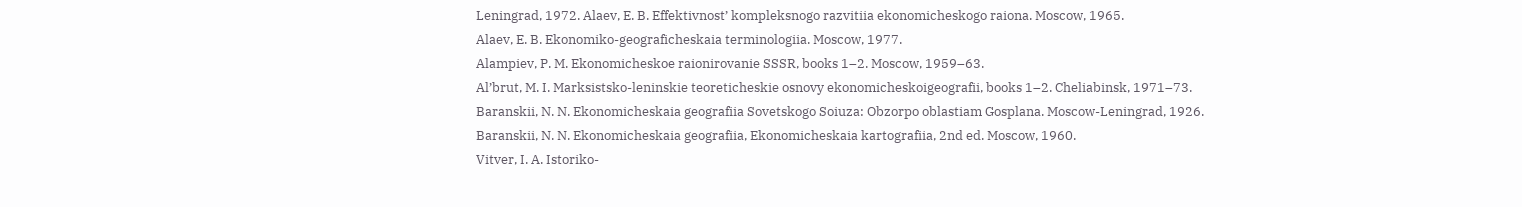Leningrad, 1972. Alaev, E. B. Effektivnost’ kompleksnogo razvitiia ekonomicheskogo raiona. Moscow, 1965.
Alaev, E. B. Ekonomiko-geograficheskaia terminologiia. Moscow, 1977.
Alampiev, P. M. Ekonomicheskoe raionirovanie SSSR, books 1–2. Moscow, 1959–63.
Al’brut, M. I. Marksistsko-leninskie teoreticheskie osnovy ekonomicheskoigeografii, books 1–2. Cheliabinsk, 1971–73.
Baranskii, N. N. Ekonomicheskaia geografiia Sovetskogo Soiuza: Obzorpo oblastiam Gosplana. Moscow-Leningrad, 1926.
Baranskii, N. N. Ekonomicheskaia geografiia, Ekonomicheskaia kartografiia, 2nd ed. Moscow, 1960.
Vitver, I. A. Istoriko-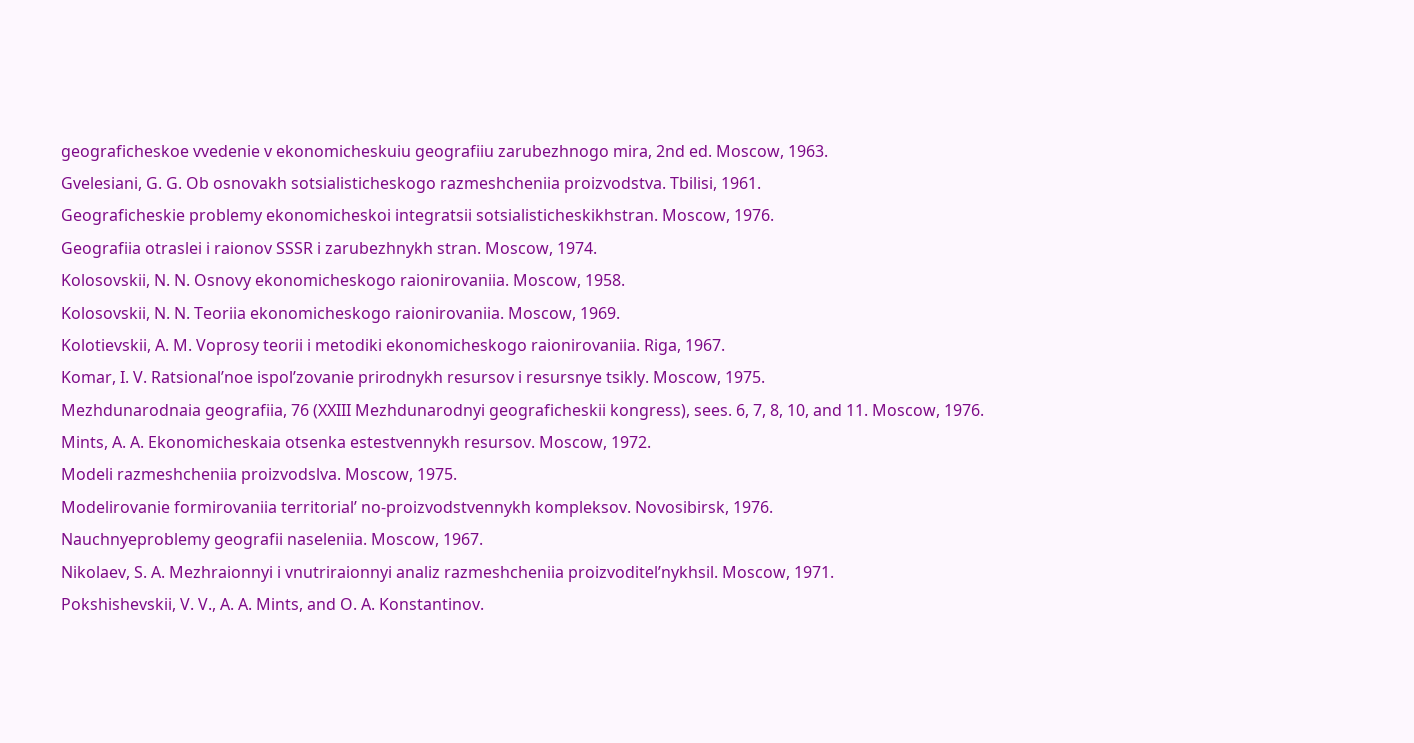geograficheskoe vvedenie v ekonomicheskuiu geografiiu zarubezhnogo mira, 2nd ed. Moscow, 1963.
Gvelesiani, G. G. Ob osnovakh sotsialisticheskogo razmeshcheniia proizvodstva. Tbilisi, 1961.
Geograficheskie problemy ekonomicheskoi integratsii sotsialisticheskikhstran. Moscow, 1976.
Geografiia otraslei i raionov SSSR i zarubezhnykh stran. Moscow, 1974.
Kolosovskii, N. N. Osnovy ekonomicheskogo raionirovaniia. Moscow, 1958.
Kolosovskii, N. N. Teoriia ekonomicheskogo raionirovaniia. Moscow, 1969.
Kolotievskii, A. M. Voprosy teorii i metodiki ekonomicheskogo raionirovaniia. Riga, 1967.
Komar, I. V. Ratsional’noe ispol’zovanie prirodnykh resursov i resursnye tsikly. Moscow, 1975.
Mezhdunarodnaia geografiia, 76 (XXIII Mezhdunarodnyi geograficheskii kongress), sees. 6, 7, 8, 10, and 11. Moscow, 1976.
Mints, A. A. Ekonomicheskaia otsenka estestvennykh resursov. Moscow, 1972.
Modeli razmeshcheniia proizvodslva. Moscow, 1975.
Modelirovanie formirovaniia territorial’ no-proizvodstvennykh kompleksov. Novosibirsk, 1976.
Nauchnyeproblemy geografii naseleniia. Moscow, 1967.
Nikolaev, S. A. Mezhraionnyi i vnutriraionnyi analiz razmeshcheniia proizvoditel’nykhsil. Moscow, 1971.
Pokshishevskii, V. V., A. A. Mints, and O. A. Konstantinov.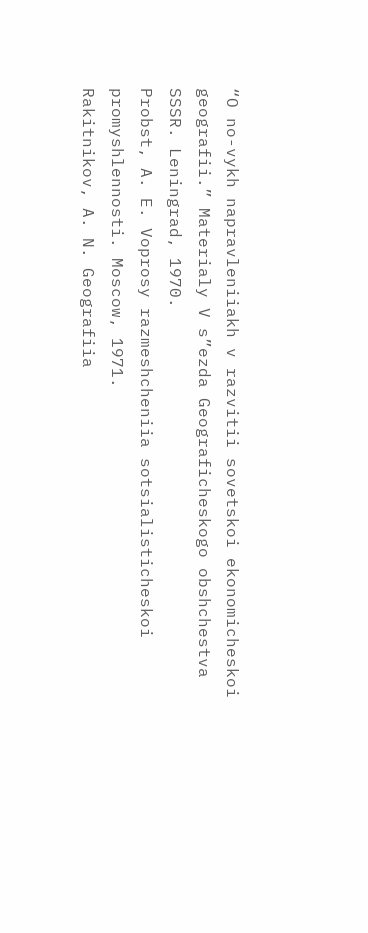“O no-vykh napravleniiakh v razvitii sovetskoi ekonomicheskoi geografii.” Materialy V s”ezda Geograficheskogo obshchestva SSSR. Leningrad, 1970.
Probst, A. E. Voprosy razmeshcheniia sotsialisticheskoi promyshlennosti. Moscow, 1971.
Rakitnikov, A. N. Geografiia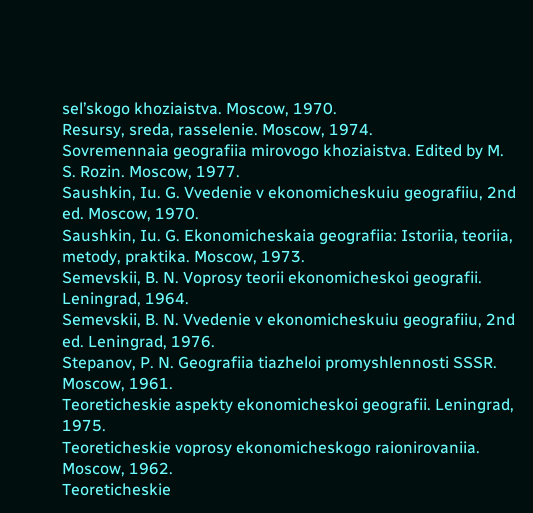sel’skogo khoziaistva. Moscow, 1970.
Resursy, sreda, rasselenie. Moscow, 1974.
Sovremennaia geografiia mirovogo khoziaistva. Edited by M. S. Rozin. Moscow, 1977.
Saushkin, Iu. G. Vvedenie v ekonomicheskuiu geografiiu, 2nd ed. Moscow, 1970.
Saushkin, Iu. G. Ekonomicheskaia geografiia: Istoriia, teoriia, metody, praktika. Moscow, 1973.
Semevskii, B. N. Voprosy teorii ekonomicheskoi geografii. Leningrad, 1964.
Semevskii, B. N. Vvedenie v ekonomicheskuiu geografiiu, 2nd ed. Leningrad, 1976.
Stepanov, P. N. Geografiia tiazheloi promyshlennosti SSSR. Moscow, 1961.
Teoreticheskie aspekty ekonomicheskoi geografii. Leningrad, 1975.
Teoreticheskie voprosy ekonomicheskogo raionirovaniia. Moscow, 1962.
Teoreticheskie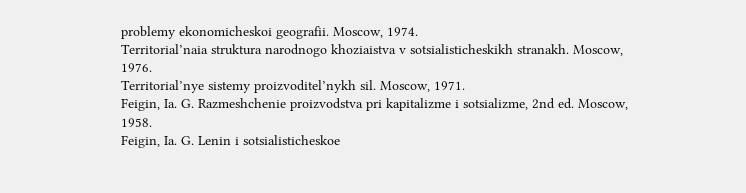problemy ekonomicheskoi geografii. Moscow, 1974.
Territorial’naia struktura narodnogo khoziaistva v sotsialisticheskikh stranakh. Moscow, 1976.
Territorial’nye sistemy proizvoditel’nykh sil. Moscow, 1971.
Feigin, Ia. G. Razmeshchenie proizvodstva pri kapitalizme i sotsializme, 2nd ed. Moscow, 1958.
Feigin, Ia. G. Lenin i sotsialisticheskoe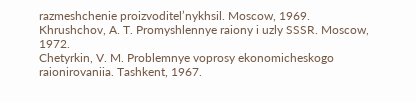razmeshchenie proizvoditel’nykhsil. Moscow, 1969.
Khrushchov, A. T. Promyshlennye raiony i uzly SSSR. Moscow, 1972.
Chetyrkin, V. M. Problemnye voprosy ekonomicheskogo raionirovaniia. Tashkent, 1967.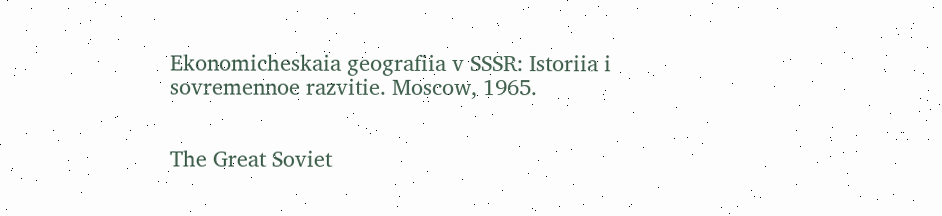Ekonomicheskaia geografiia v SSSR: Istoriia i sovremennoe razvitie. Moscow, 1965.


The Great Soviet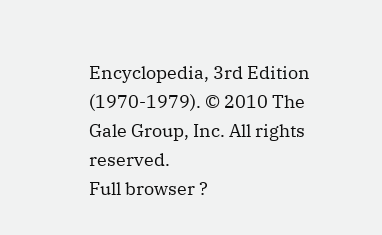Encyclopedia, 3rd Edition (1970-1979). © 2010 The Gale Group, Inc. All rights reserved.
Full browser ?